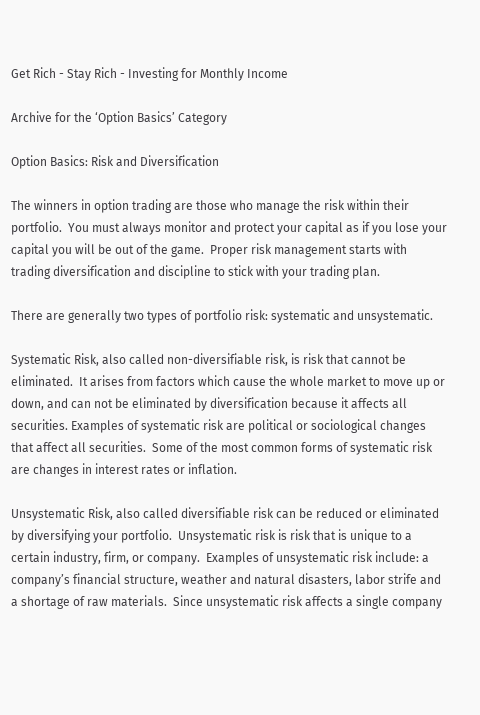Get Rich - Stay Rich - Investing for Monthly Income

Archive for the ‘Option Basics’ Category

Option Basics: Risk and Diversification

The winners in option trading are those who manage the risk within their portfolio.  You must always monitor and protect your capital as if you lose your capital you will be out of the game.  Proper risk management starts with trading diversification and discipline to stick with your trading plan.

There are generally two types of portfolio risk: systematic and unsystematic.

Systematic Risk, also called non-diversifiable risk, is risk that cannot be eliminated.  It arises from factors which cause the whole market to move up or down, and can not be eliminated by diversification because it affects all securities. Examples of systematic risk are political or sociological changes that affect all securities.  Some of the most common forms of systematic risk are changes in interest rates or inflation.

Unsystematic Risk, also called diversifiable risk can be reduced or eliminated by diversifying your portfolio.  Unsystematic risk is risk that is unique to a certain industry, firm, or company.  Examples of unsystematic risk include: a company’s financial structure, weather and natural disasters, labor strife and a shortage of raw materials.  Since unsystematic risk affects a single company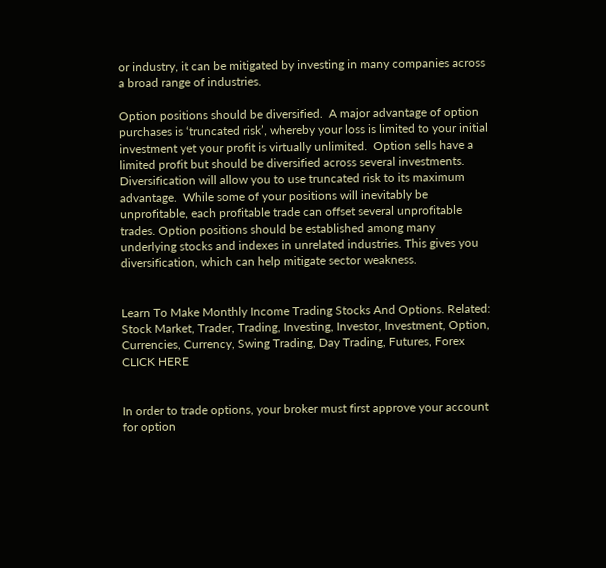or industry, it can be mitigated by investing in many companies across a broad range of industries.

Option positions should be diversified.  A major advantage of option purchases is ‘truncated risk’, whereby your loss is limited to your initial investment yet your profit is virtually unlimited.  Option sells have a limited profit but should be diversified across several investments.  Diversification will allow you to use truncated risk to its maximum advantage.  While some of your positions will inevitably be  unprofitable, each profitable trade can offset several unprofitable trades. Option positions should be established among many underlying stocks and indexes in unrelated industries. This gives you diversification, which can help mitigate sector weakness.


Learn To Make Monthly Income Trading Stocks And Options. Related: Stock Market, Trader, Trading, Investing, Investor, Investment, Option, Currencies, Currency, Swing Trading, Day Trading, Futures, Forex CLICK HERE


In order to trade options, your broker must first approve your account for option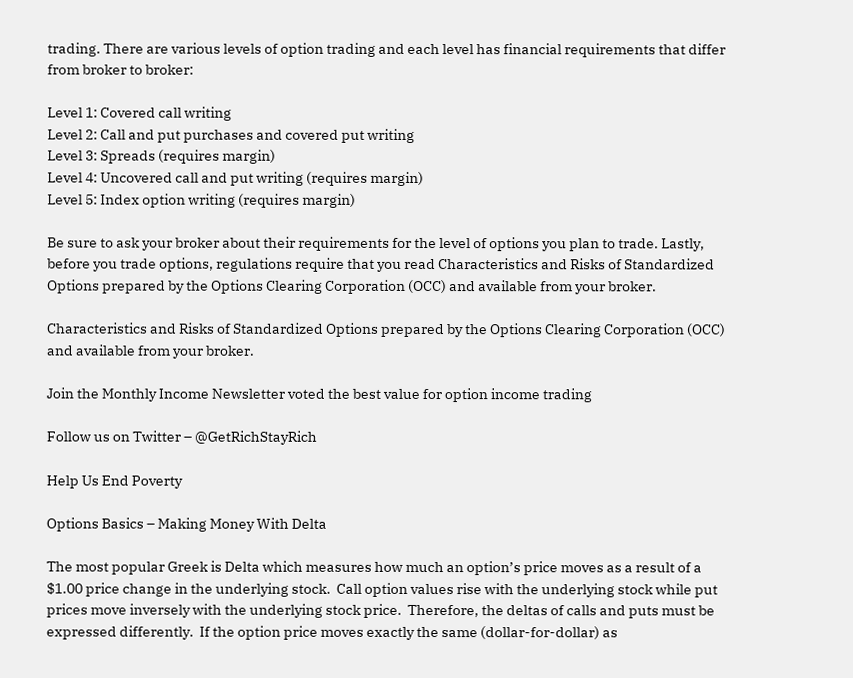trading. There are various levels of option trading and each level has financial requirements that differ from broker to broker:

Level 1: Covered call writing
Level 2: Call and put purchases and covered put writing
Level 3: Spreads (requires margin)
Level 4: Uncovered call and put writing (requires margin)
Level 5: Index option writing (requires margin)

Be sure to ask your broker about their requirements for the level of options you plan to trade. Lastly, before you trade options, regulations require that you read Characteristics and Risks of Standardized Options prepared by the Options Clearing Corporation (OCC) and available from your broker.

Characteristics and Risks of Standardized Options prepared by the Options Clearing Corporation (OCC) and available from your broker.

Join the Monthly Income Newsletter voted the best value for option income trading

Follow us on Twitter – @GetRichStayRich

Help Us End Poverty

Options Basics – Making Money With Delta

The most popular Greek is Delta which measures how much an option’s price moves as a result of a $1.00 price change in the underlying stock.  Call option values rise with the underlying stock while put prices move inversely with the underlying stock price.  Therefore, the deltas of calls and puts must be expressed differently.  If the option price moves exactly the same (dollar-for-dollar) as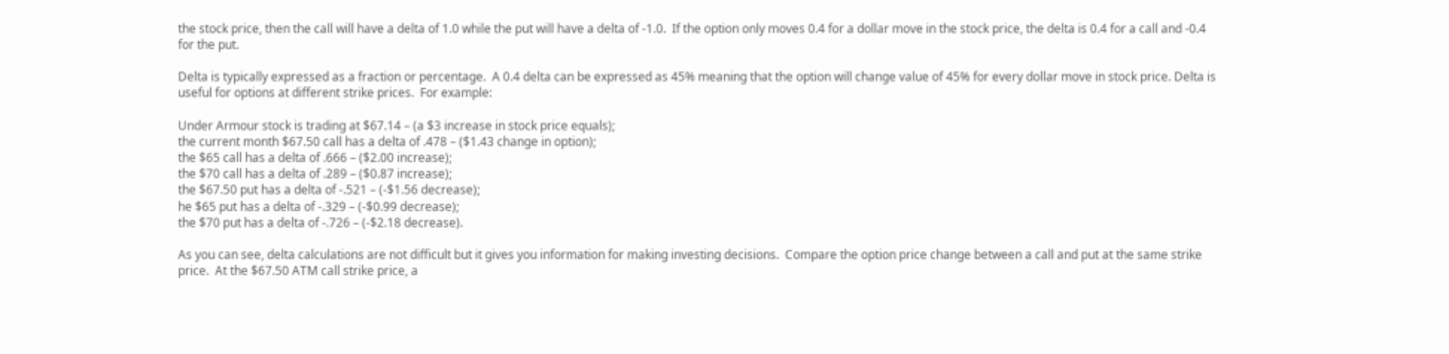the stock price, then the call will have a delta of 1.0 while the put will have a delta of -1.0.  If the option only moves 0.4 for a dollar move in the stock price, the delta is 0.4 for a call and -0.4 for the put.

Delta is typically expressed as a fraction or percentage.  A 0.4 delta can be expressed as 45% meaning that the option will change value of 45% for every dollar move in stock price. Delta is useful for options at different strike prices.  For example:

Under Armour stock is trading at $67.14 – (a $3 increase in stock price equals);
the current month $67.50 call has a delta of .478 – ($1.43 change in option);
the $65 call has a delta of .666 – ($2.00 increase);
the $70 call has a delta of .289 – ($0.87 increase);
the $67.50 put has a delta of -.521 – (-$1.56 decrease);
he $65 put has a delta of -.329 – (-$0.99 decrease);
the $70 put has a delta of -.726 – (-$2.18 decrease).

As you can see, delta calculations are not difficult but it gives you information for making investing decisions.  Compare the option price change between a call and put at the same strike price.  At the $67.50 ATM call strike price, a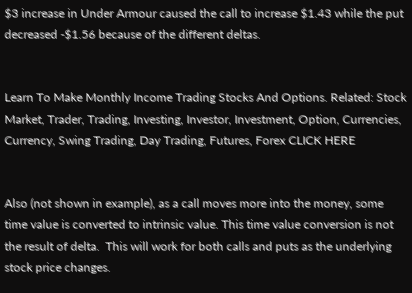$3 increase in Under Armour caused the call to increase $1.43 while the put decreased -$1.56 because of the different deltas.


Learn To Make Monthly Income Trading Stocks And Options. Related: Stock Market, Trader, Trading, Investing, Investor, Investment, Option, Currencies, Currency, Swing Trading, Day Trading, Futures, Forex CLICK HERE


Also (not shown in example), as a call moves more into the money, some time value is converted to intrinsic value. This time value conversion is not the result of delta.  This will work for both calls and puts as the underlying stock price changes.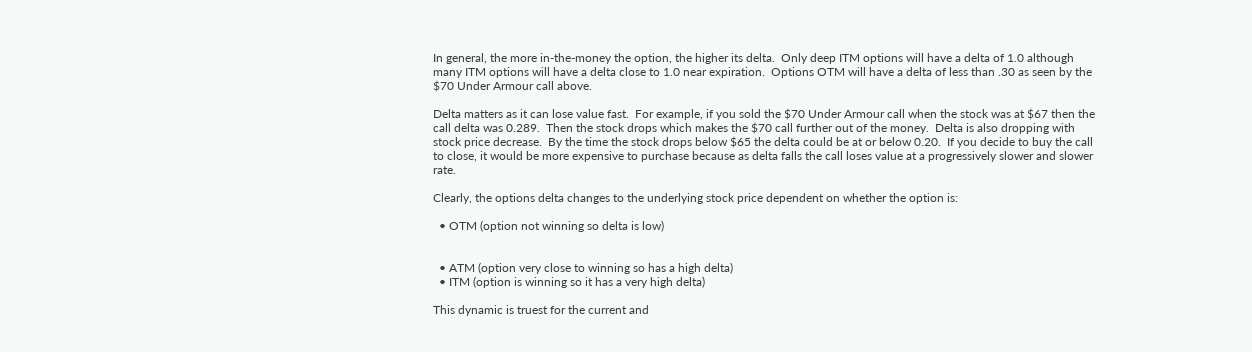In general, the more in-the-money the option, the higher its delta.  Only deep ITM options will have a delta of 1.0 although many ITM options will have a delta close to 1.0 near expiration.  Options OTM will have a delta of less than .30 as seen by the $70 Under Armour call above.

Delta matters as it can lose value fast.  For example, if you sold the $70 Under Armour call when the stock was at $67 then the call delta was 0.289.  Then the stock drops which makes the $70 call further out of the money.  Delta is also dropping with stock price decrease.  By the time the stock drops below $65 the delta could be at or below 0.20.  If you decide to buy the call to close, it would be more expensive to purchase because as delta falls the call loses value at a progressively slower and slower rate.

Clearly, the options delta changes to the underlying stock price dependent on whether the option is:

  • OTM (option not winning so delta is low)


  • ATM (option very close to winning so has a high delta)
  • ITM (option is winning so it has a very high delta)

This dynamic is truest for the current and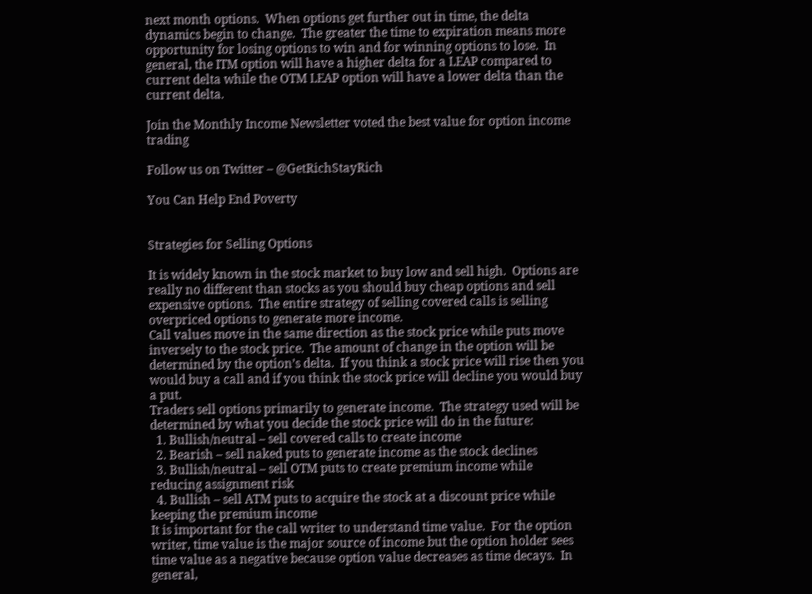next month options.  When options get further out in time, the delta dynamics begin to change.  The greater the time to expiration means more opportunity for losing options to win and for winning options to lose.  In general, the ITM option will have a higher delta for a LEAP compared to current delta while the OTM LEAP option will have a lower delta than the current delta.

Join the Monthly Income Newsletter voted the best value for option income trading

Follow us on Twitter – @GetRichStayRich

You Can Help End Poverty


Strategies for Selling Options

It is widely known in the stock market to buy low and sell high.  Options are really no different than stocks as you should buy cheap options and sell expensive options.  The entire strategy of selling covered calls is selling overpriced options to generate more income.
Call values move in the same direction as the stock price while puts move inversely to the stock price.  The amount of change in the option will be determined by the option’s delta.  If you think a stock price will rise then you would buy a call and if you think the stock price will decline you would buy a put.
Traders sell options primarily to generate income.  The strategy used will be determined by what you decide the stock price will do in the future:
  1. Bullish/neutral – sell covered calls to create income
  2. Bearish – sell naked puts to generate income as the stock declines
  3. Bullish/neutral – sell OTM puts to create premium income while reducing assignment risk
  4. Bullish – sell ATM puts to acquire the stock at a discount price while keeping the premium income
It is important for the call writer to understand time value.  For the option writer, time value is the major source of income but the option holder sees time value as a negative because option value decreases as time decays.  In general,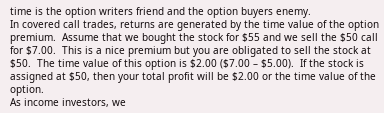time is the option writers friend and the option buyers enemy.
In covered call trades, returns are generated by the time value of the option premium.  Assume that we bought the stock for $55 and we sell the $50 call for $7.00.  This is a nice premium but you are obligated to sell the stock at $50.  The time value of this option is $2.00 ($7.00 – $5.00).  If the stock is assigned at $50, then your total profit will be $2.00 or the time value of the option.
As income investors, we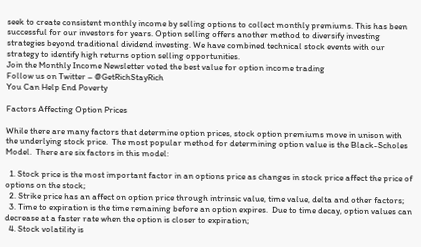seek to create consistent monthly income by selling options to collect monthly premiums. This has been successful for our investors for years. Option selling offers another method to diversify investing strategies beyond traditional dividend investing. We have combined technical stock events with our strategy to identify high returns option selling opportunities.
Join the Monthly Income Newsletter voted the best value for option income trading
Follow us on Twitter – @GetRichStayRich
You Can Help End Poverty

Factors Affecting Option Prices

While there are many factors that determine option prices, stock option premiums move in unison with the underlying stock price.  The most popular method for determining option value is the Black-Scholes Model.  There are six factors in this model:

  1. Stock price is the most important factor in an options price as changes in stock price affect the price of options on the stock;
  2. Strike price has an affect on option price through intrinsic value, time value, delta and other factors;
  3. Time to expiration is the time remaining before an option expires.  Due to time decay, option values can decrease at a faster rate when the option is closer to expiration;
  4. Stock volatility is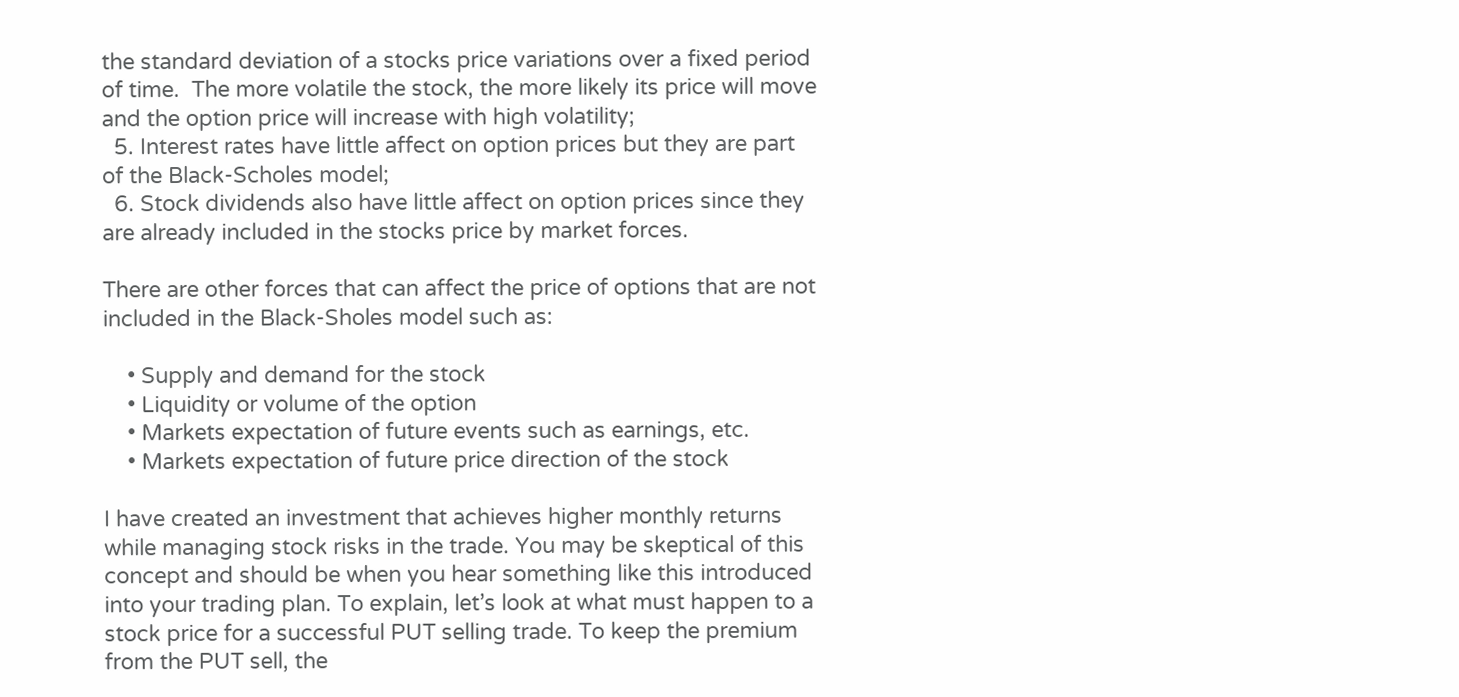the standard deviation of a stocks price variations over a fixed period of time.  The more volatile the stock, the more likely its price will move and the option price will increase with high volatility;
  5. Interest rates have little affect on option prices but they are part of the Black-Scholes model;
  6. Stock dividends also have little affect on option prices since they are already included in the stocks price by market forces.

There are other forces that can affect the price of options that are not included in the Black-Sholes model such as:

    • Supply and demand for the stock
    • Liquidity or volume of the option
    • Markets expectation of future events such as earnings, etc.
    • Markets expectation of future price direction of the stock

I have created an investment that achieves higher monthly returns while managing stock risks in the trade. You may be skeptical of this concept and should be when you hear something like this introduced into your trading plan. To explain, let’s look at what must happen to a stock price for a successful PUT selling trade. To keep the premium from the PUT sell, the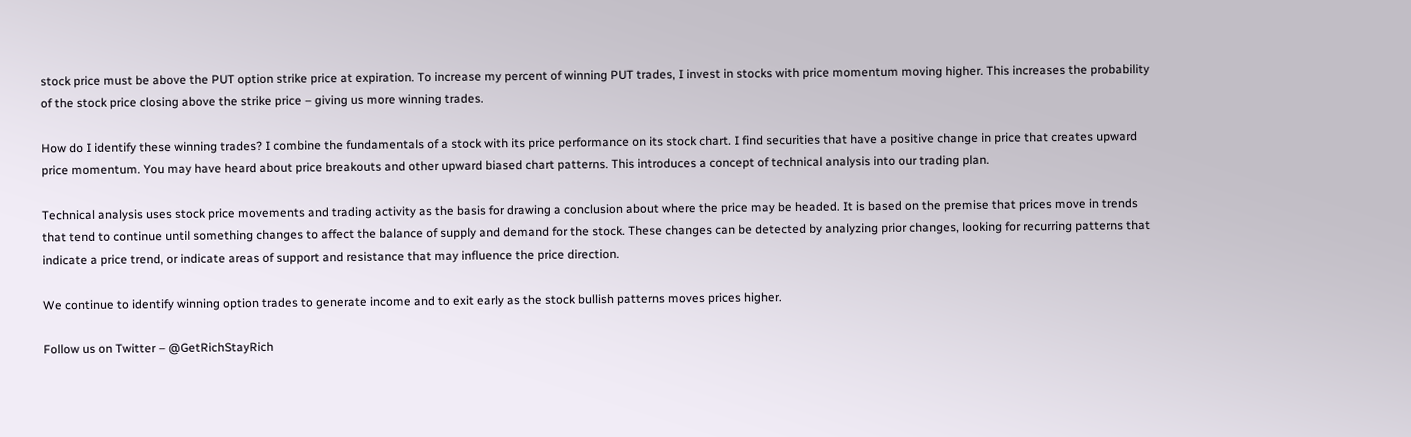stock price must be above the PUT option strike price at expiration. To increase my percent of winning PUT trades, I invest in stocks with price momentum moving higher. This increases the probability of the stock price closing above the strike price – giving us more winning trades.

How do I identify these winning trades? I combine the fundamentals of a stock with its price performance on its stock chart. I find securities that have a positive change in price that creates upward price momentum. You may have heard about price breakouts and other upward biased chart patterns. This introduces a concept of technical analysis into our trading plan.

Technical analysis uses stock price movements and trading activity as the basis for drawing a conclusion about where the price may be headed. It is based on the premise that prices move in trends that tend to continue until something changes to affect the balance of supply and demand for the stock. These changes can be detected by analyzing prior changes, looking for recurring patterns that indicate a price trend, or indicate areas of support and resistance that may influence the price direction.

We continue to identify winning option trades to generate income and to exit early as the stock bullish patterns moves prices higher.

Follow us on Twitter – @GetRichStayRich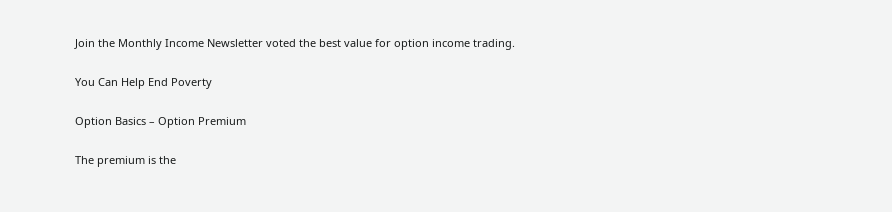Join the Monthly Income Newsletter voted the best value for option income trading.

You Can Help End Poverty

Option Basics – Option Premium

The premium is the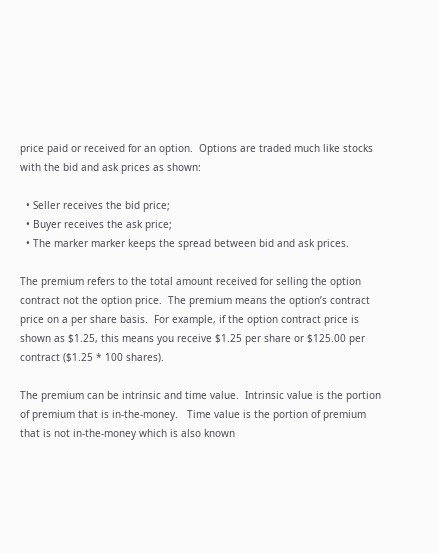price paid or received for an option.  Options are traded much like stocks with the bid and ask prices as shown:

  • Seller receives the bid price;
  • Buyer receives the ask price;
  • The marker marker keeps the spread between bid and ask prices.

The premium refers to the total amount received for selling the option contract not the option price.  The premium means the option’s contract price on a per share basis.  For example, if the option contract price is shown as $1.25, this means you receive $1.25 per share or $125.00 per contract ($1.25 * 100 shares).

The premium can be intrinsic and time value.  Intrinsic value is the portion of premium that is in-the-money.   Time value is the portion of premium that is not in-the-money which is also known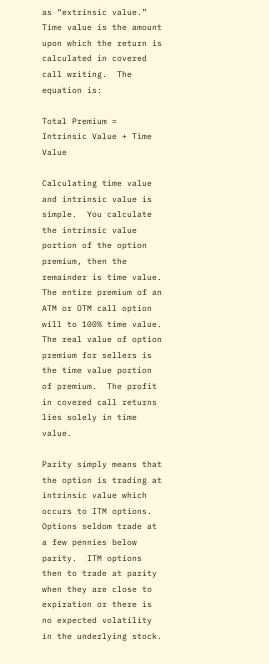as “extrinsic value.”  Time value is the amount upon which the return is calculated in covered call writing.  The equation is:

Total Premium = Intrinsic Value + Time Value

Calculating time value and intrinsic value is simple.  You calculate the intrinsic value portion of the option premium, then the remainder is time value.  The entire premium of an ATM or OTM call option will to 100% time value.  The real value of option premium for sellers is the time value portion of premium.  The profit in covered call returns lies solely in time value.

Parity simply means that the option is trading at intrinsic value which occurs to ITM options.  Options seldom trade at a few pennies below parity.  ITM options then to trade at parity when they are close to expiration or there is no expected volatility in the underlying stock.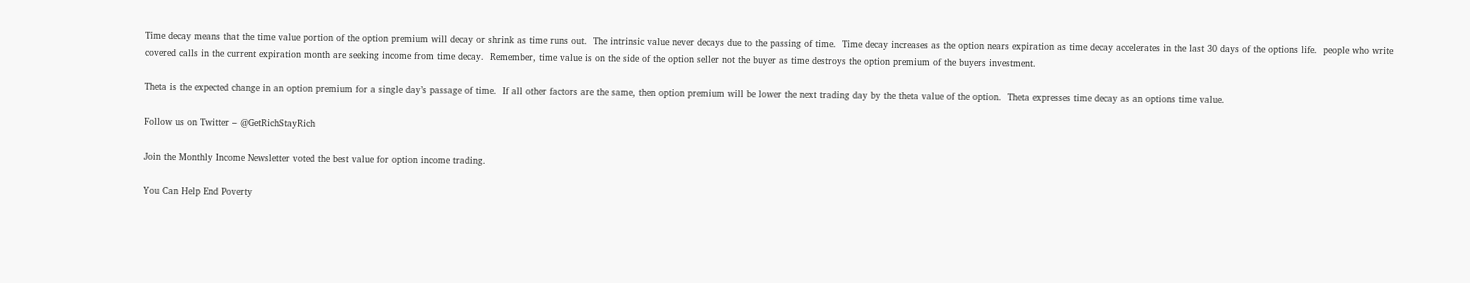Time decay means that the time value portion of the option premium will decay or shrink as time runs out.  The intrinsic value never decays due to the passing of time.  Time decay increases as the option nears expiration as time decay accelerates in the last 30 days of the options life.  people who write covered calls in the current expiration month are seeking income from time decay.  Remember, time value is on the side of the option seller not the buyer as time destroys the option premium of the buyers investment.

Theta is the expected change in an option premium for a single day’s passage of time.  If all other factors are the same, then option premium will be lower the next trading day by the theta value of the option.  Theta expresses time decay as an options time value.

Follow us on Twitter – @GetRichStayRich

Join the Monthly Income Newsletter voted the best value for option income trading.

You Can Help End Poverty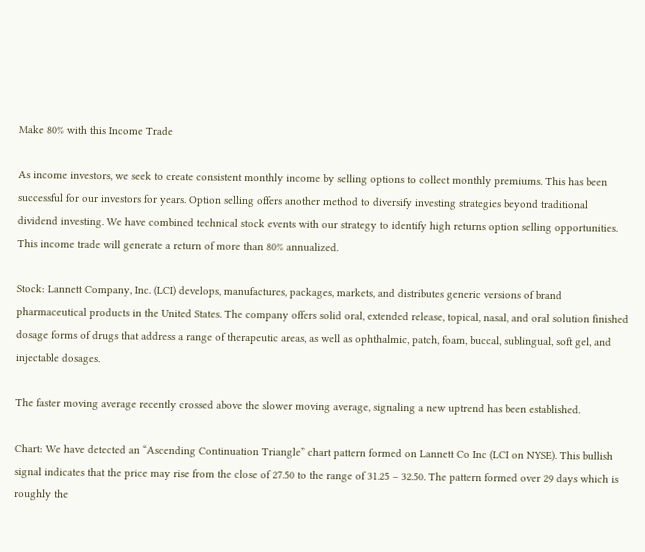Make 80% with this Income Trade

As income investors, we seek to create consistent monthly income by selling options to collect monthly premiums. This has been successful for our investors for years. Option selling offers another method to diversify investing strategies beyond traditional dividend investing. We have combined technical stock events with our strategy to identify high returns option selling opportunities. This income trade will generate a return of more than 80% annualized.

Stock: Lannett Company, Inc. (LCI) develops, manufactures, packages, markets, and distributes generic versions of brand pharmaceutical products in the United States. The company offers solid oral, extended release, topical, nasal, and oral solution finished dosage forms of drugs that address a range of therapeutic areas, as well as ophthalmic, patch, foam, buccal, sublingual, soft gel, and injectable dosages.

The faster moving average recently crossed above the slower moving average, signaling a new uptrend has been established.

Chart: We have detected an “Ascending Continuation Triangle” chart pattern formed on Lannett Co Inc (LCI on NYSE). This bullish signal indicates that the price may rise from the close of 27.50 to the range of 31.25 – 32.50. The pattern formed over 29 days which is roughly the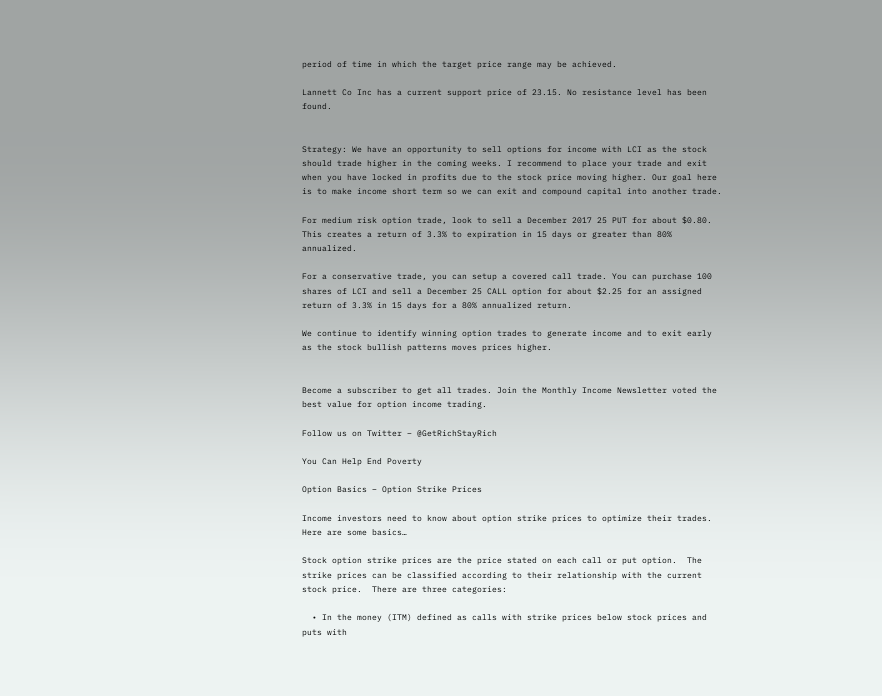period of time in which the target price range may be achieved.

Lannett Co Inc has a current support price of 23.15. No resistance level has been found.


Strategy: We have an opportunity to sell options for income with LCI as the stock should trade higher in the coming weeks. I recommend to place your trade and exit when you have locked in profits due to the stock price moving higher. Our goal here is to make income short term so we can exit and compound capital into another trade.

For medium risk option trade, look to sell a December 2017 25 PUT for about $0.80. This creates a return of 3.3% to expiration in 15 days or greater than 80% annualized.

For a conservative trade, you can setup a covered call trade. You can purchase 100 shares of LCI and sell a December 25 CALL option for about $2.25 for an assigned return of 3.3% in 15 days for a 80% annualized return.

We continue to identify winning option trades to generate income and to exit early as the stock bullish patterns moves prices higher.


Become a subscriber to get all trades. Join the Monthly Income Newsletter voted the best value for option income trading.

Follow us on Twitter – @GetRichStayRich

You Can Help End Poverty

Option Basics – Option Strike Prices

Income investors need to know about option strike prices to optimize their trades. Here are some basics…

Stock option strike prices are the price stated on each call or put option.  The strike prices can be classified according to their relationship with the current stock price.  There are three categories:

  • In the money (ITM) defined as calls with strike prices below stock prices and puts with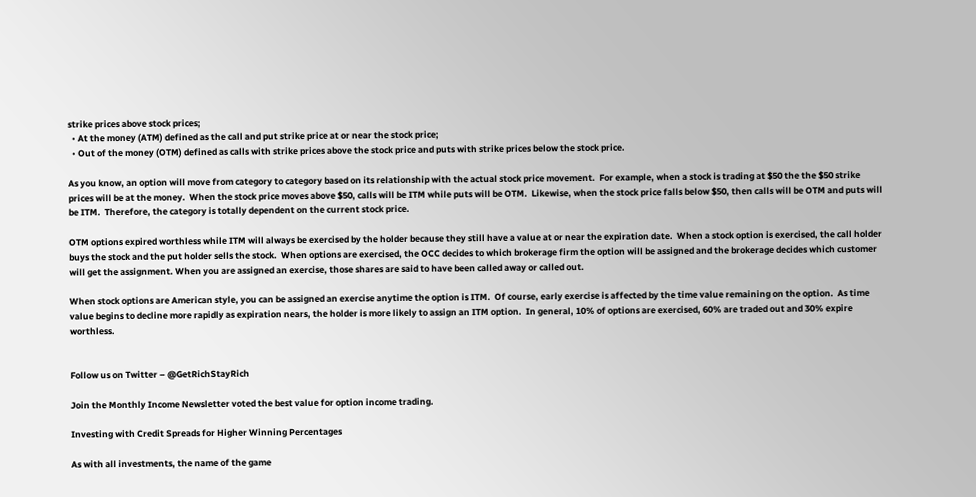strike prices above stock prices;
  • At the money (ATM) defined as the call and put strike price at or near the stock price;
  • Out of the money (OTM) defined as calls with strike prices above the stock price and puts with strike prices below the stock price.

As you know, an option will move from category to category based on its relationship with the actual stock price movement.  For example, when a stock is trading at $50 the the $50 strike prices will be at the money.  When the stock price moves above $50, calls will be ITM while puts will be OTM.  Likewise, when the stock price falls below $50, then calls will be OTM and puts will be ITM.  Therefore, the category is totally dependent on the current stock price.

OTM options expired worthless while ITM will always be exercised by the holder because they still have a value at or near the expiration date.  When a stock option is exercised, the call holder buys the stock and the put holder sells the stock.  When options are exercised, the OCC decides to which brokerage firm the option will be assigned and the brokerage decides which customer will get the assignment. When you are assigned an exercise, those shares are said to have been called away or called out.

When stock options are American style, you can be assigned an exercise anytime the option is ITM.  Of course, early exercise is affected by the time value remaining on the option.  As time value begins to decline more rapidly as expiration nears, the holder is more likely to assign an ITM option.  In general, 10% of options are exercised, 60% are traded out and 30% expire worthless.


Follow us on Twitter – @GetRichStayRich

Join the Monthly Income Newsletter voted the best value for option income trading.

Investing with Credit Spreads for Higher Winning Percentages

As with all investments, the name of the game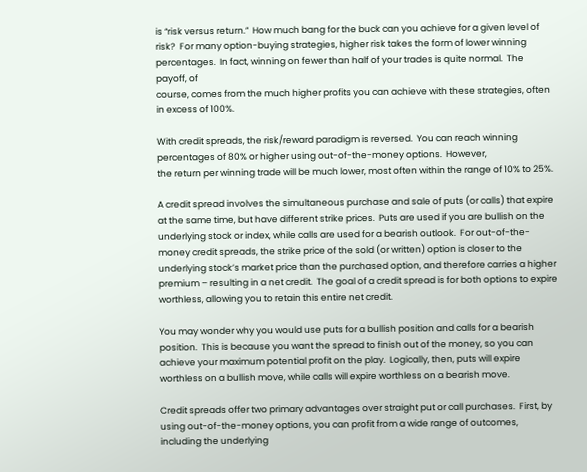is “risk versus return.”  How much bang for the buck can you achieve for a given level of risk?  For many option-buying strategies, higher risk takes the form of lower winning percentages.  In fact, winning on fewer than half of your trades is quite normal.  The payoff, of
course, comes from the much higher profits you can achieve with these strategies, often in excess of 100%.

With credit spreads, the risk/reward paradigm is reversed.  You can reach winning percentages of 80% or higher using out-of-the-money options.  However,
the return per winning trade will be much lower, most often within the range of 10% to 25%.

A credit spread involves the simultaneous purchase and sale of puts (or calls) that expire at the same time, but have different strike prices.  Puts are used if you are bullish on the underlying stock or index, while calls are used for a bearish outlook.  For out-of-the-money credit spreads, the strike price of the sold (or written) option is closer to the underlying stock’s market price than the purchased option, and therefore carries a higher premium – resulting in a net credit.  The goal of a credit spread is for both options to expire worthless, allowing you to retain this entire net credit.

You may wonder why you would use puts for a bullish position and calls for a bearish position.  This is because you want the spread to finish out of the money, so you can achieve your maximum potential profit on the play.  Logically, then, puts will expire worthless on a bullish move, while calls will expire worthless on a bearish move.

Credit spreads offer two primary advantages over straight put or call purchases.  First, by using out-of-the-money options, you can profit from a wide range of outcomes, including the underlying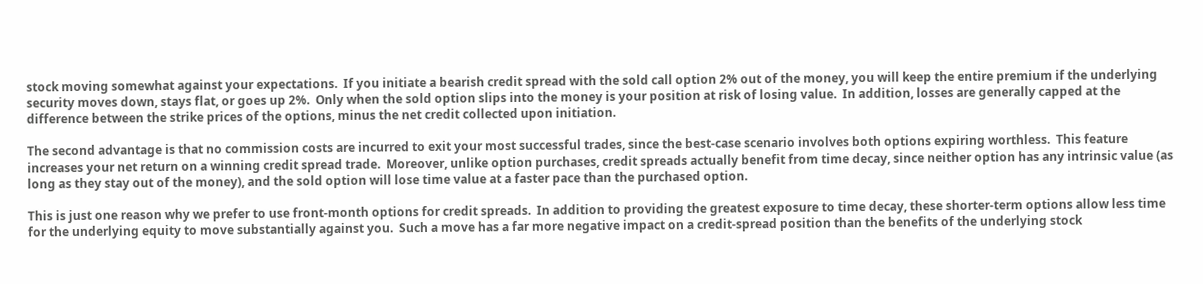stock moving somewhat against your expectations.  If you initiate a bearish credit spread with the sold call option 2% out of the money, you will keep the entire premium if the underlying security moves down, stays flat, or goes up 2%.  Only when the sold option slips into the money is your position at risk of losing value.  In addition, losses are generally capped at the difference between the strike prices of the options, minus the net credit collected upon initiation.

The second advantage is that no commission costs are incurred to exit your most successful trades, since the best-case scenario involves both options expiring worthless.  This feature increases your net return on a winning credit spread trade.  Moreover, unlike option purchases, credit spreads actually benefit from time decay, since neither option has any intrinsic value (as long as they stay out of the money), and the sold option will lose time value at a faster pace than the purchased option.

This is just one reason why we prefer to use front-month options for credit spreads.  In addition to providing the greatest exposure to time decay, these shorter-term options allow less time for the underlying equity to move substantially against you.  Such a move has a far more negative impact on a credit-spread position than the benefits of the underlying stock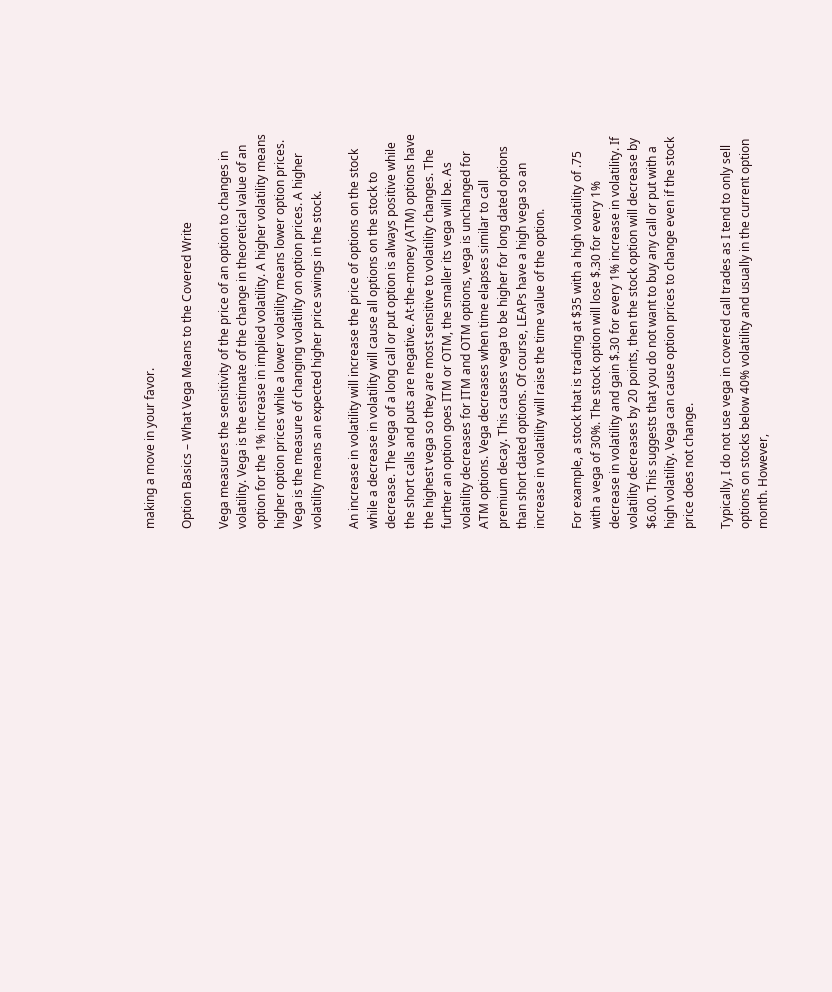making a move in your favor.

Option Basics – What Vega Means to the Covered Write

Vega measures the sensitivity of the price of an option to changes in volatility. Vega is the estimate of the change in theoretical value of an option for the 1% increase in implied volatility. A higher volatility means higher option prices while a lower volatility means lower option prices. Vega is the measure of changing volatility on option prices. A higher volatility means an expected higher price swings in the stock.

An increase in volatility will increase the price of options on the stock while a decrease in volatility will cause all options on the stock to decrease. The vega of a long call or put option is always positive while the short calls and puts are negative. At-the-money (ATM) options have the highest vega so they are most sensitive to volatility changes. The further an option goes ITM or OTM, the smaller its vega will be. As volatility decreases for ITM and OTM options, vega is unchanged for ATM options. Vega decreases when time elapses similar to call premium decay. This causes vega to be higher for long dated options than short dated options. Of course, LEAPs have a high vega so an increase in volatility will raise the time value of the option.

For example, a stock that is trading at $35 with a high volatility of .75 with a vega of 30%. The stock option will lose $.30 for every 1% decrease in volatility and gain $.30 for every 1% increase in volatility. If volatility decreases by 20 points, then the stock option will decrease by $6.00. This suggests that you do not want to buy any call or put with a high volatility. Vega can cause option prices to change even if the stock price does not change.

Typically, I do not use vega in covered call trades as I tend to only sell options on stocks below 40% volatility and usually in the current option month. However,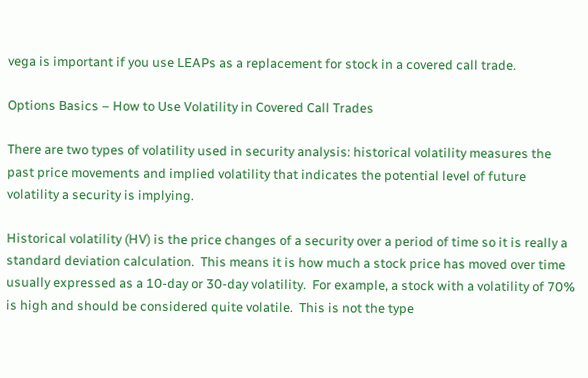vega is important if you use LEAPs as a replacement for stock in a covered call trade.

Options Basics – How to Use Volatility in Covered Call Trades

There are two types of volatility used in security analysis: historical volatility measures the past price movements and implied volatility that indicates the potential level of future volatility a security is implying.

Historical volatility (HV) is the price changes of a security over a period of time so it is really a standard deviation calculation.  This means it is how much a stock price has moved over time usually expressed as a 10-day or 30-day volatility.  For example, a stock with a volatility of 70% is high and should be considered quite volatile.  This is not the type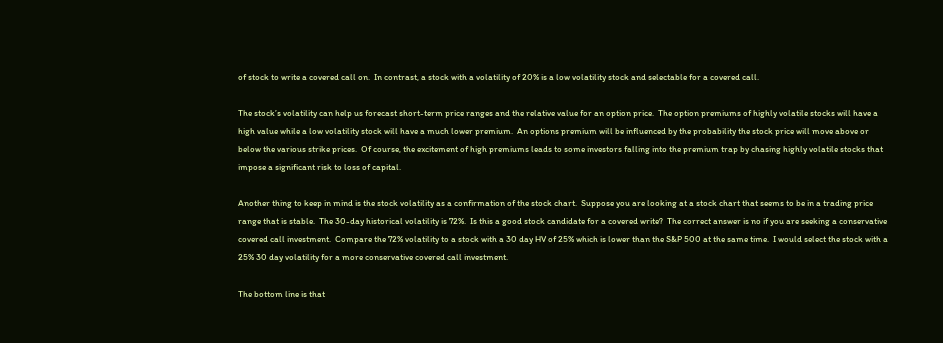of stock to write a covered call on.  In contrast, a stock with a volatility of 20% is a low volatility stock and selectable for a covered call.

The stock’s volatility can help us forecast short-term price ranges and the relative value for an option price.  The option premiums of highly volatile stocks will have a high value while a low volatility stock will have a much lower premium.  An options premium will be influenced by the probability the stock price will move above or below the various strike prices.  Of course, the excitement of high premiums leads to some investors falling into the premium trap by chasing highly volatile stocks that impose a significant risk to loss of capital.

Another thing to keep in mind is the stock volatility as a confirmation of the stock chart.  Suppose you are looking at a stock chart that seems to be in a trading price range that is stable.  The 30-day historical volatility is 72%.  Is this a good stock candidate for a covered write?  The correct answer is no if you are seeking a conservative covered call investment.  Compare the 72% volatility to a stock with a 30 day HV of 25% which is lower than the S&P 500 at the same time.  I would select the stock with a 25% 30 day volatility for a more conservative covered call investment.

The bottom line is that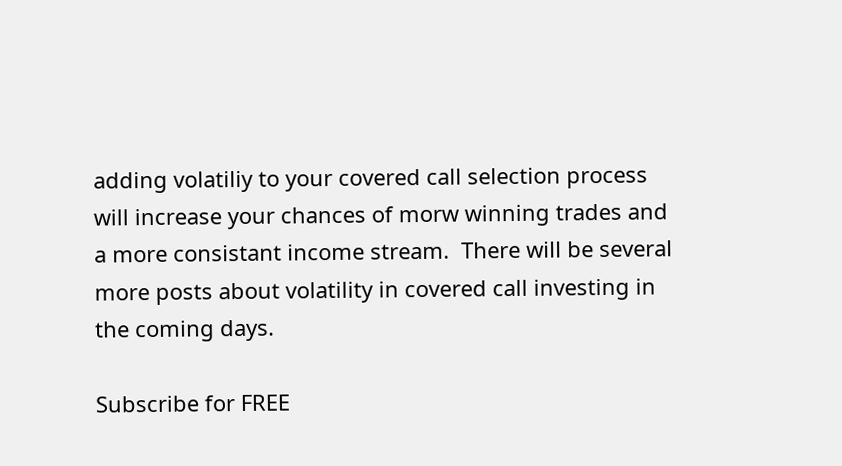adding volatiliy to your covered call selection process will increase your chances of morw winning trades and a more consistant income stream.  There will be several more posts about volatility in covered call investing in the coming days.

Subscribe for FREE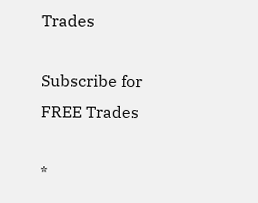Trades

Subscribe for FREE Trades

*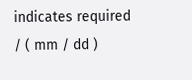indicates required
/ ( mm / dd )